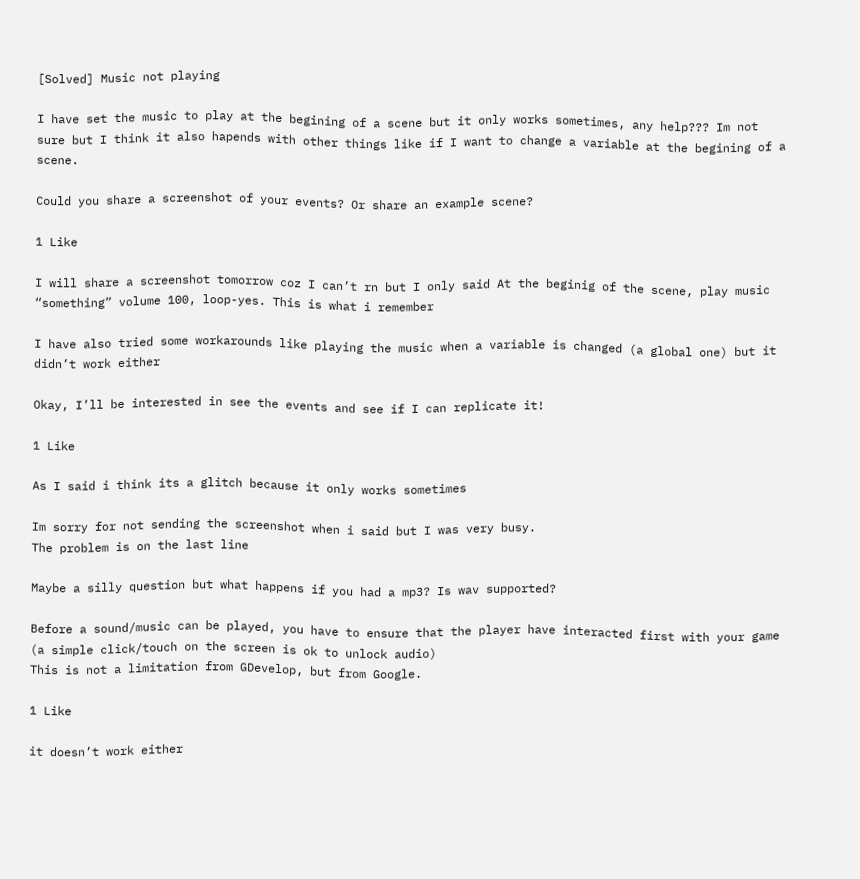[Solved] Music not playing

I have set the music to play at the begining of a scene but it only works sometimes, any help??? Im not sure but I think it also hapends with other things like if I want to change a variable at the begining of a scene.

Could you share a screenshot of your events? Or share an example scene?

1 Like

I will share a screenshot tomorrow coz I can’t rn but I only said At the beginig of the scene, play music “something” volume 100, loop-yes. This is what i remember

I have also tried some workarounds like playing the music when a variable is changed (a global one) but it didn’t work either

Okay, I’ll be interested in see the events and see if I can replicate it!

1 Like

As I said i think its a glitch because it only works sometimes

Im sorry for not sending the screenshot when i said but I was very busy.
The problem is on the last line

Maybe a silly question but what happens if you had a mp3? Is wav supported?

Before a sound/music can be played, you have to ensure that the player have interacted first with your game (a simple click/touch on the screen is ok to unlock audio)
This is not a limitation from GDevelop, but from Google.

1 Like

it doesn’t work either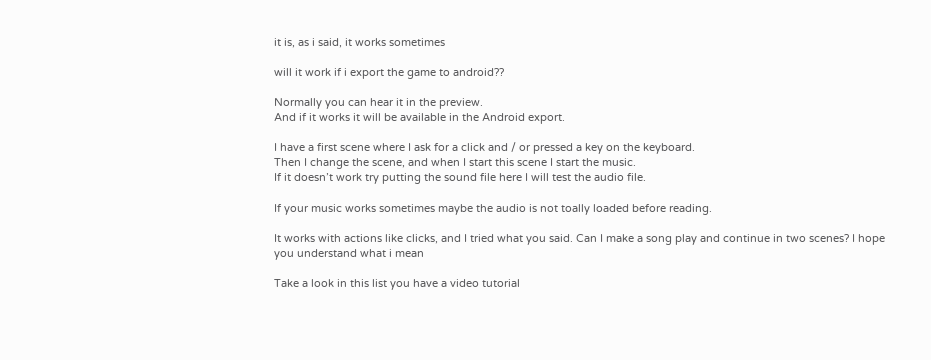it is, as i said, it works sometimes

will it work if i export the game to android??

Normally you can hear it in the preview.
And if it works it will be available in the Android export.

I have a first scene where I ask for a click and / or pressed a key on the keyboard.
Then I change the scene, and when I start this scene I start the music.
If it doesn’t work try putting the sound file here I will test the audio file.

If your music works sometimes maybe the audio is not toally loaded before reading.

It works with actions like clicks, and I tried what you said. Can I make a song play and continue in two scenes? I hope you understand what i mean

Take a look in this list you have a video tutorial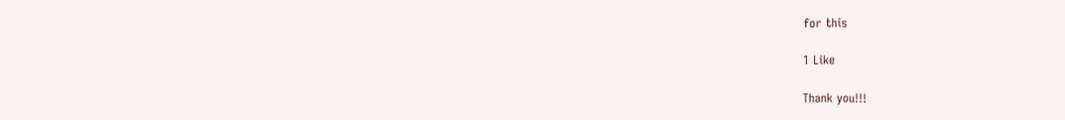for this

1 Like

Thank you!!!